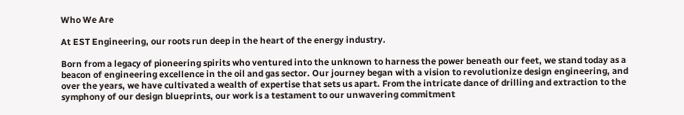Who We Are

At EST Engineering, our roots run deep in the heart of the energy industry.

Born from a legacy of pioneering spirits who ventured into the unknown to harness the power beneath our feet, we stand today as a beacon of engineering excellence in the oil and gas sector. Our journey began with a vision to revolutionize design engineering, and over the years, we have cultivated a wealth of expertise that sets us apart. From the intricate dance of drilling and extraction to the symphony of our design blueprints, our work is a testament to our unwavering commitment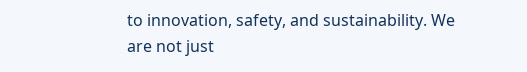to innovation, safety, and sustainability. We are not just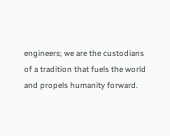engineers; we are the custodians of a tradition that fuels the world and propels humanity forward.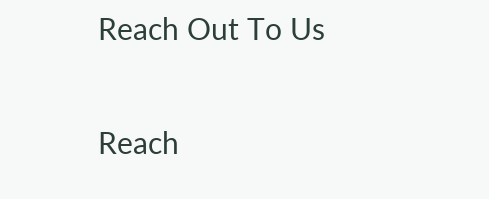Reach Out To Us

Reach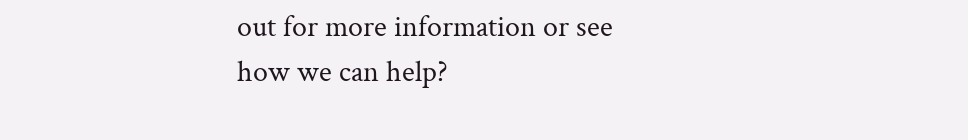out for more information or see how we can help?